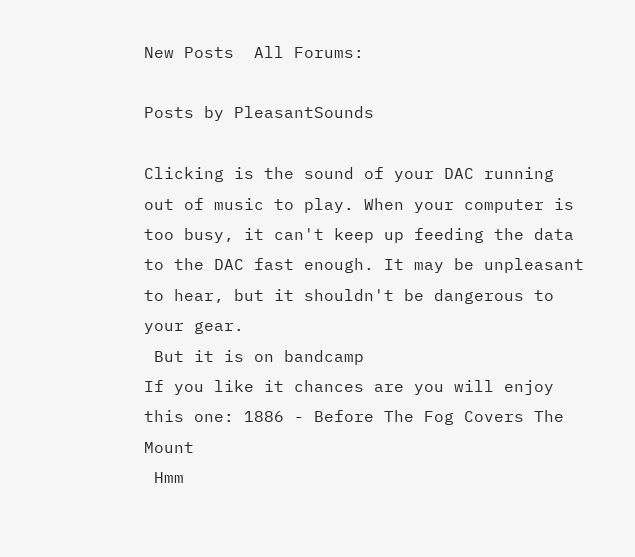New Posts  All Forums:

Posts by PleasantSounds

Clicking is the sound of your DAC running out of music to play. When your computer is too busy, it can't keep up feeding the data to the DAC fast enough. It may be unpleasant to hear, but it shouldn't be dangerous to your gear.
 But it is on bandcamp
If you like it chances are you will enjoy this one: 1886 - Before The Fog Covers The Mount
 Hmm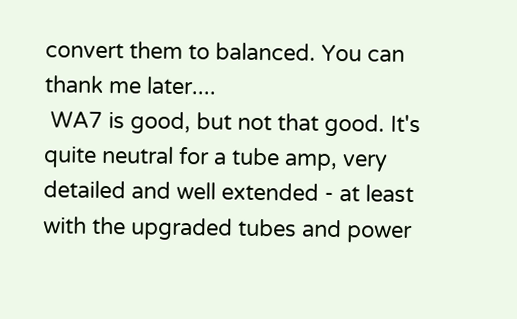convert them to balanced. You can thank me later....
 WA7 is good, but not that good. It's quite neutral for a tube amp, very detailed and well extended - at least with the upgraded tubes and power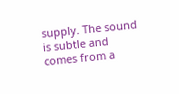supply. The sound is subtle and comes from a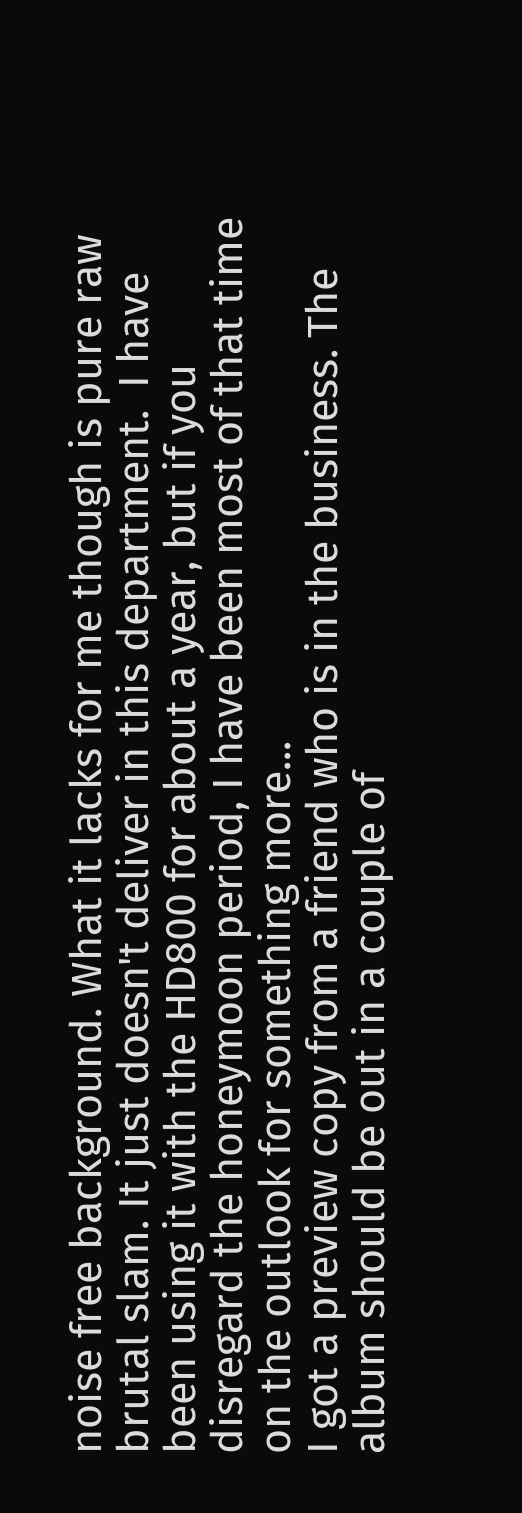noise free background. What it lacks for me though is pure raw brutal slam. It just doesn't deliver in this department.  I have been using it with the HD800 for about a year, but if you disregard the honeymoon period, I have been most of that time on the outlook for something more...
I got a preview copy from a friend who is in the business. The album should be out in a couple of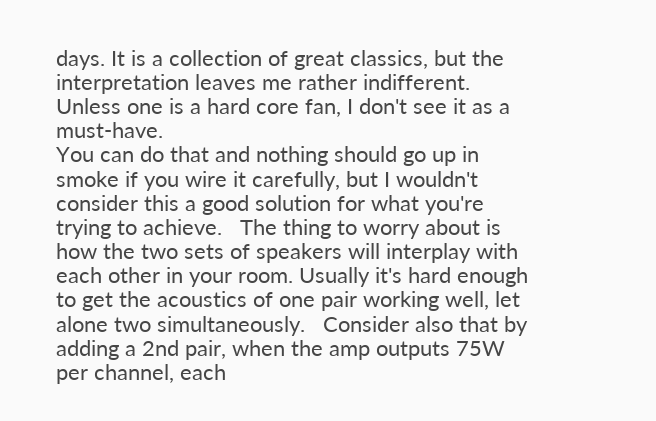days. It is a collection of great classics, but the interpretation leaves me rather indifferent. Unless one is a hard core fan, I don't see it as a must-have.
You can do that and nothing should go up in smoke if you wire it carefully, but I wouldn't consider this a good solution for what you're trying to achieve.   The thing to worry about is how the two sets of speakers will interplay with each other in your room. Usually it's hard enough to get the acoustics of one pair working well, let alone two simultaneously.   Consider also that by adding a 2nd pair, when the amp outputs 75W per channel, each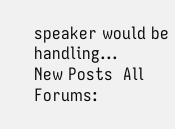speaker would be handling...
New Posts  All Forums: